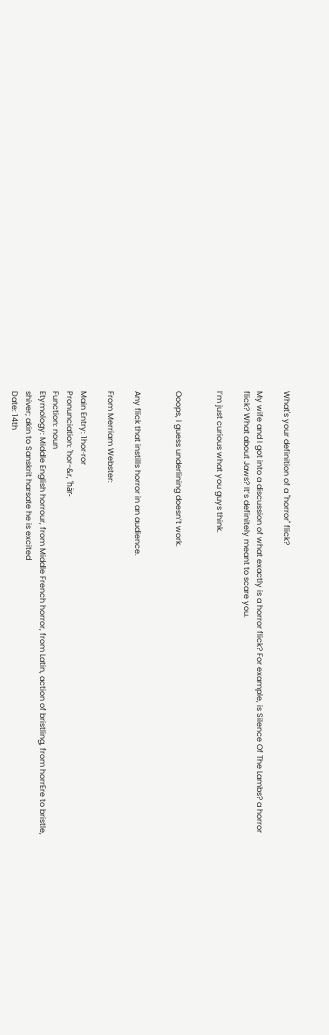What's your definition of a "horror" flick?

My wife and I got into a discussion of what exactly is a horror flick? For example, is Silence Of The Lambs? a horror flick? What about Jaws? It’s definitely meant to scare you.

I’m just curious what you guys think.


Ooops, I guess underlining doesn’t work.


Any flick that instills horror in an audience.

From Merriam Webster:

Main Entry: 1hor·ror
Pronunciation: 'hor-&r, 'här-
Function: noun
Etymology: Middle English horrour, from Middle French horror, from Latin, action of bristling, from horrEre to bristle, shiver; akin to Sanskrit harsate he is excited
Date: 14th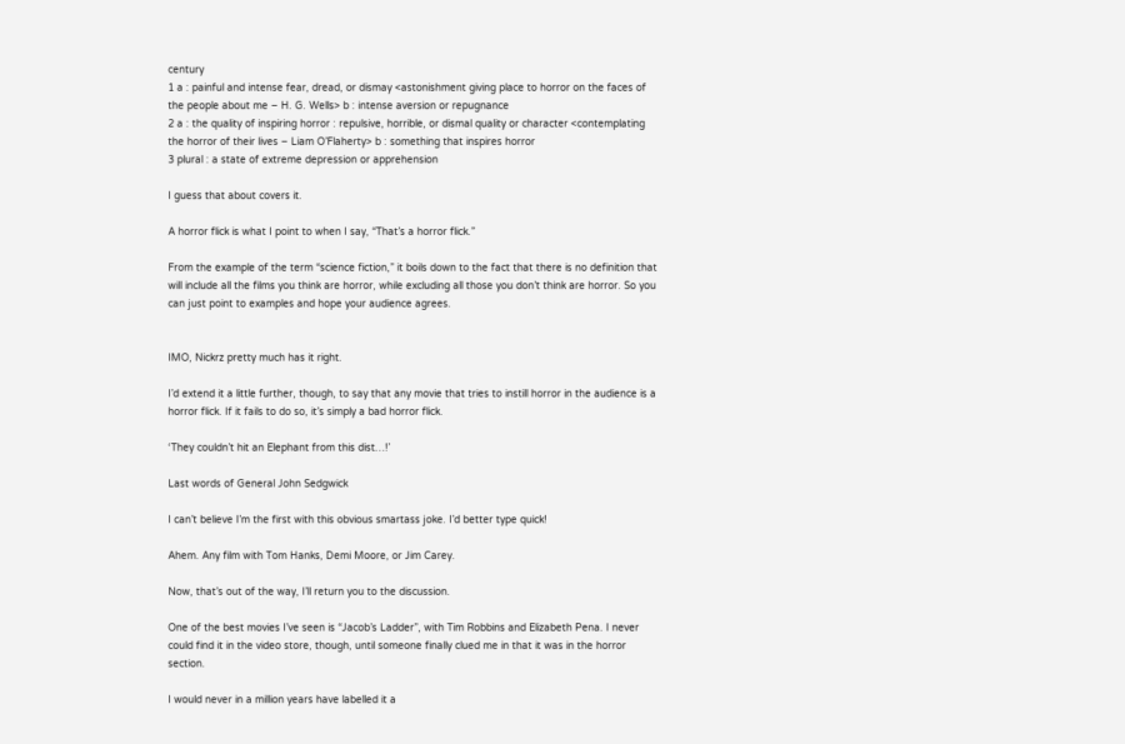century
1 a : painful and intense fear, dread, or dismay <astonishment giving place to horror on the faces of the people about me – H. G. Wells> b : intense aversion or repugnance
2 a : the quality of inspiring horror : repulsive, horrible, or dismal quality or character <contemplating the horror of their lives – Liam O’Flaherty> b : something that inspires horror
3 plural : a state of extreme depression or apprehension

I guess that about covers it.

A horror flick is what I point to when I say, “That’s a horror flick.”

From the example of the term “science fiction,” it boils down to the fact that there is no definition that will include all the films you think are horror, while excluding all those you don’t think are horror. So you can just point to examples and hope your audience agrees.


IMO, Nickrz pretty much has it right.

I’d extend it a little further, though, to say that any movie that tries to instill horror in the audience is a horror flick. If it fails to do so, it’s simply a bad horror flick.

‘They couldn’t hit an Elephant from this dist…!’

Last words of General John Sedgwick

I can’t believe I’m the first with this obvious smartass joke. I’d better type quick!

Ahem. Any film with Tom Hanks, Demi Moore, or Jim Carey.

Now, that’s out of the way, I’ll return you to the discussion.

One of the best movies I’ve seen is “Jacob’s Ladder”, with Tim Robbins and Elizabeth Pena. I never could find it in the video store, though, until someone finally clued me in that it was in the horror section.

I would never in a million years have labelled it a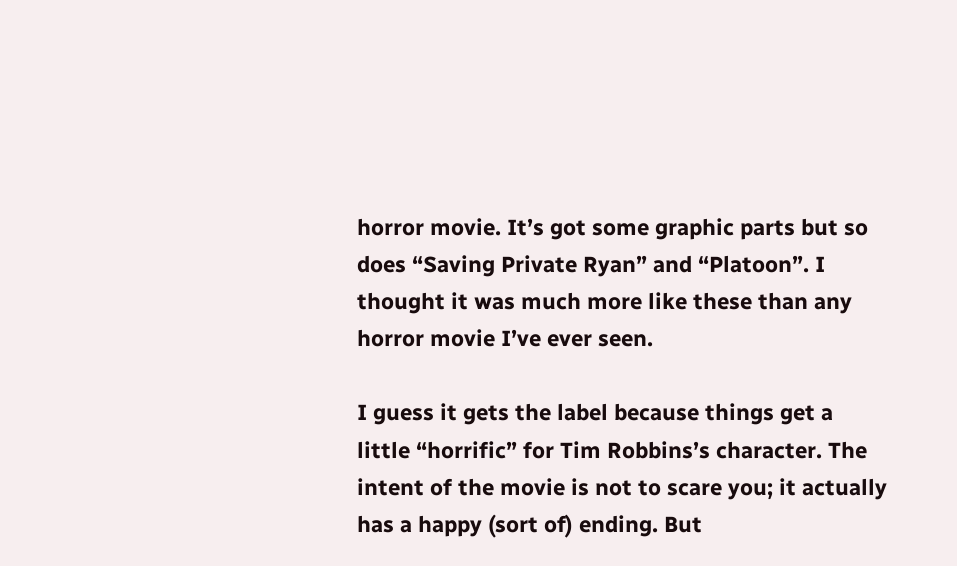horror movie. It’s got some graphic parts but so does “Saving Private Ryan” and “Platoon”. I thought it was much more like these than any horror movie I’ve ever seen.

I guess it gets the label because things get a little “horrific” for Tim Robbins’s character. The intent of the movie is not to scare you; it actually has a happy (sort of) ending. But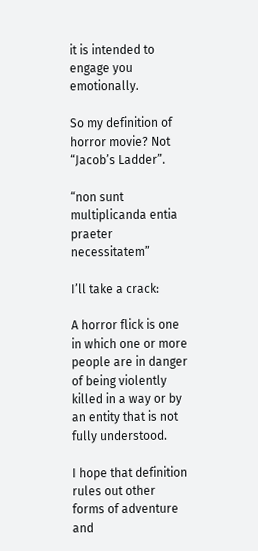it is intended to engage you emotionally.

So my definition of horror movie? Not “Jacob’s Ladder”.

“non sunt multiplicanda entia praeter necessitatem”

I’ll take a crack:

A horror flick is one in which one or more people are in danger of being violently killed in a way or by an entity that is not fully understood.

I hope that definition rules out other forms of adventure and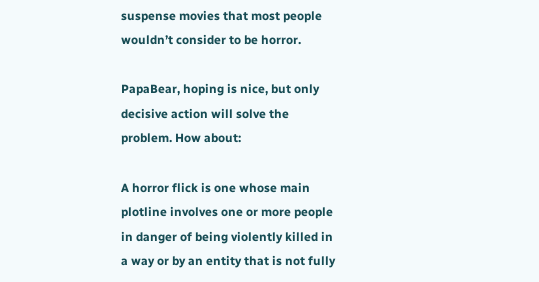suspense movies that most people wouldn’t consider to be horror.

PapaBear, hoping is nice, but only decisive action will solve the problem. How about:

A horror flick is one whose main plotline involves one or more people in danger of being violently killed in a way or by an entity that is not fully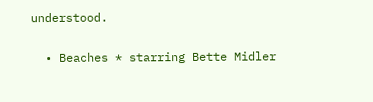understood.

  • Beaches * starring Bette Midler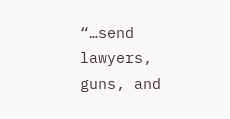“…send lawyers, guns, and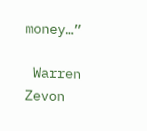money…”

 Warren Zevon